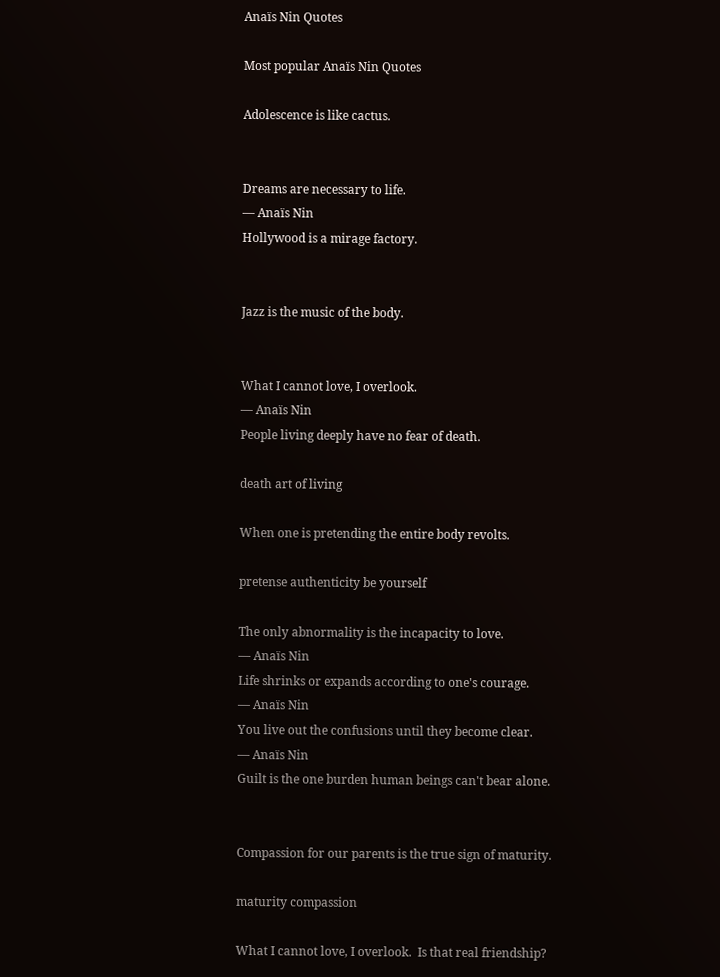Anaïs Nin Quotes

Most popular Anaïs Nin Quotes

Adolescence is like cactus.


Dreams are necessary to life.
— Anaïs Nin
Hollywood is a mirage factory.


Jazz is the music of the body.


What I cannot love, I overlook.
— Anaïs Nin
People living deeply have no fear of death.

death art of living

When one is pretending the entire body revolts.

pretense authenticity be yourself

The only abnormality is the incapacity to love.
— Anaïs Nin
Life shrinks or expands according to one's courage.
— Anaïs Nin
You live out the confusions until they become clear.
— Anaïs Nin
Guilt is the one burden human beings can't bear alone.


Compassion for our parents is the true sign of maturity.

maturity compassion

What I cannot love, I overlook.  Is that real friendship?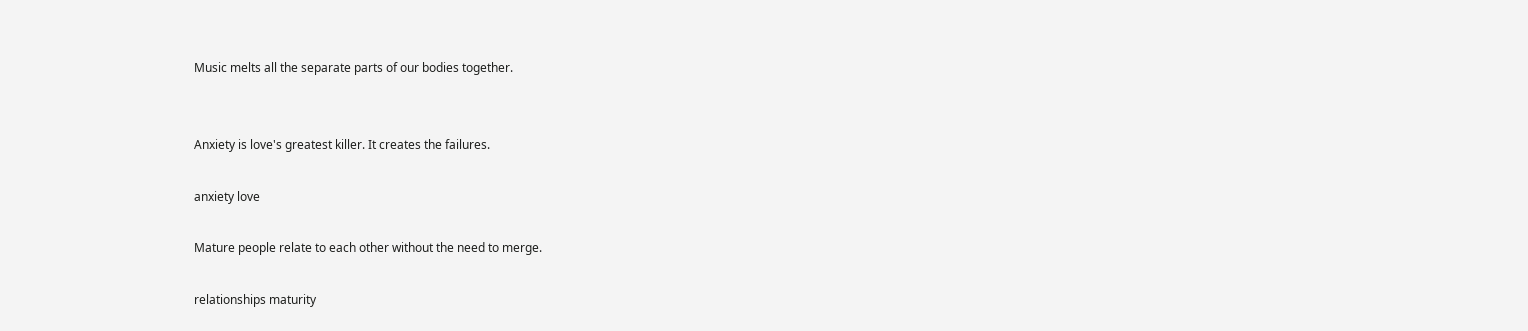Music melts all the separate parts of our bodies together.


Anxiety is love's greatest killer. It creates the failures.

anxiety love

Mature people relate to each other without the need to merge.

relationships maturity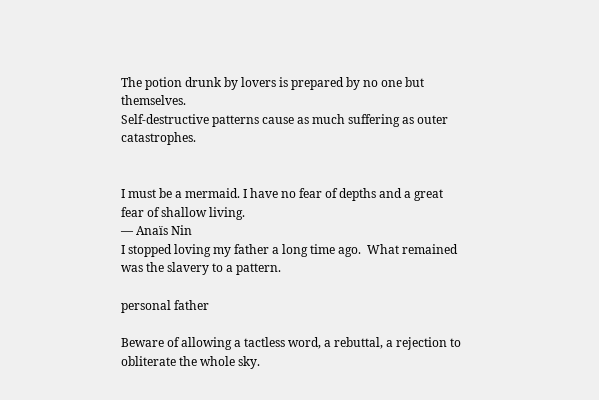The potion drunk by lovers is prepared by no one but themselves.
Self-destructive patterns cause as much suffering as outer catastrophes.


I must be a mermaid. I have no fear of depths and a great fear of shallow living.
— Anaïs Nin
I stopped loving my father a long time ago.  What remained was the slavery to a pattern.

personal father

Beware of allowing a tactless word, a rebuttal, a rejection to obliterate the whole sky.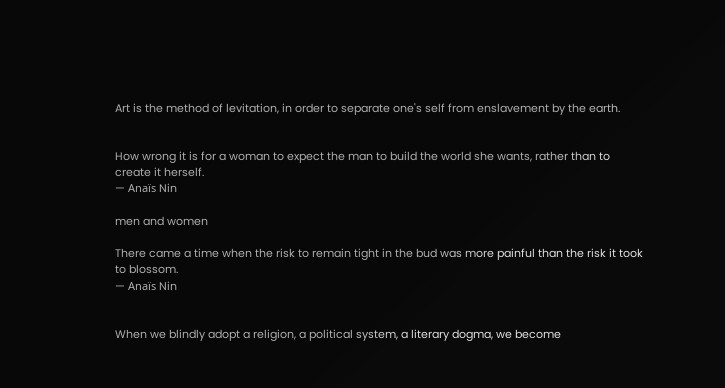Art is the method of levitation, in order to separate one's self from enslavement by the earth.


How wrong it is for a woman to expect the man to build the world she wants, rather than to create it herself.
— Anaïs Nin

men and women

There came a time when the risk to remain tight in the bud was more painful than the risk it took to blossom.
— Anaïs Nin


When we blindly adopt a religion, a political system, a literary dogma, we become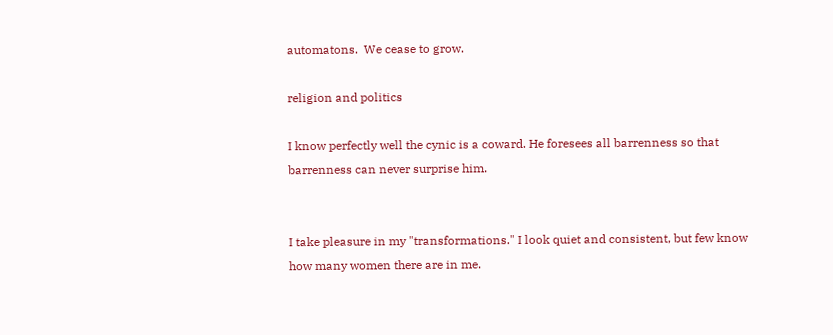automatons.  We cease to grow.

religion and politics

I know perfectly well the cynic is a coward. He foresees all barrenness so that barrenness can never surprise him.


I take pleasure in my "transformations." I look quiet and consistent, but few know how many women there are in me.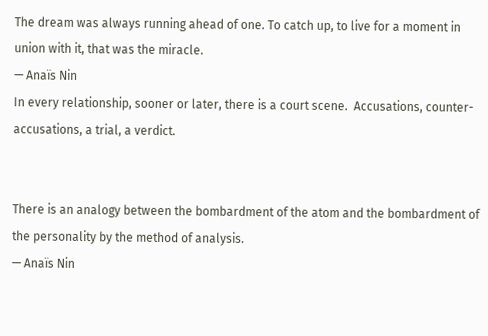The dream was always running ahead of one. To catch up, to live for a moment in union with it, that was the miracle.
— Anaïs Nin
In every relationship, sooner or later, there is a court scene.  Accusations, counter-accusations, a trial, a verdict.


There is an analogy between the bombardment of the atom and the bombardment of the personality by the method of analysis.
— Anaïs Nin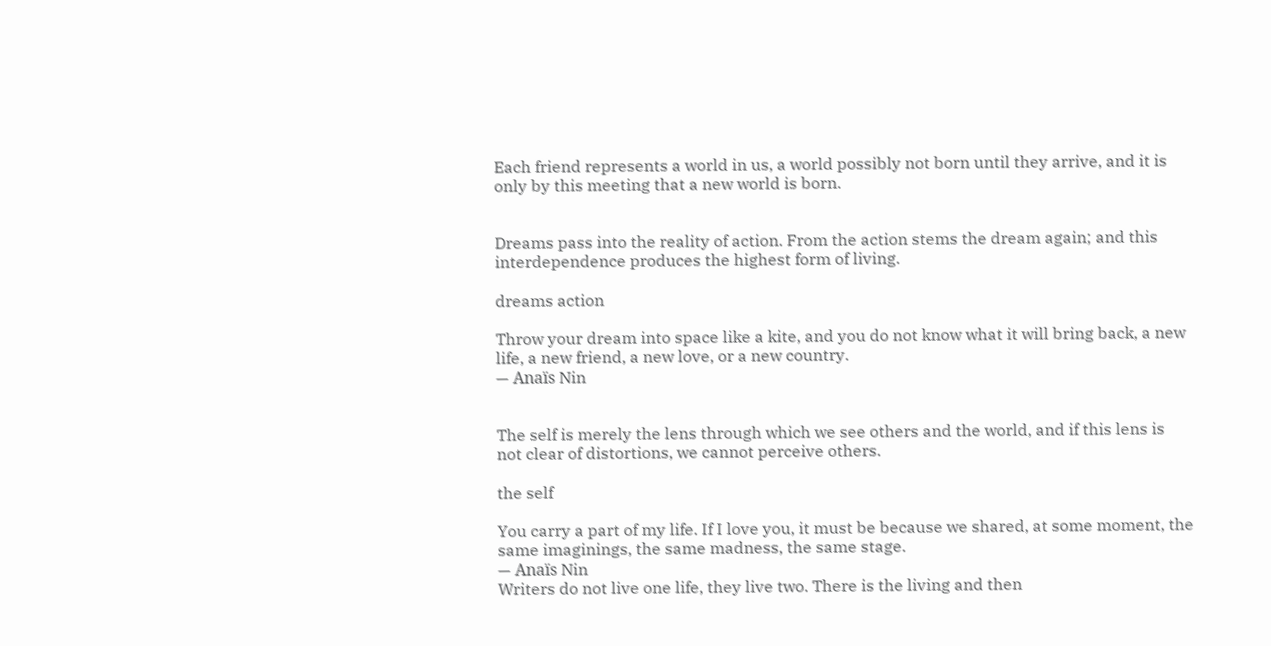Each friend represents a world in us, a world possibly not born until they arrive, and it is only by this meeting that a new world is born.


Dreams pass into the reality of action. From the action stems the dream again; and this interdependence produces the highest form of living.

dreams action

Throw your dream into space like a kite, and you do not know what it will bring back, a new life, a new friend, a new love, or a new country.
— Anaïs Nin


The self is merely the lens through which we see others and the world, and if this lens is not clear of distortions, we cannot perceive others.

the self

You carry a part of my life. If I love you, it must be because we shared, at some moment, the same imaginings, the same madness, the same stage.
— Anaïs Nin
Writers do not live one life, they live two. There is the living and then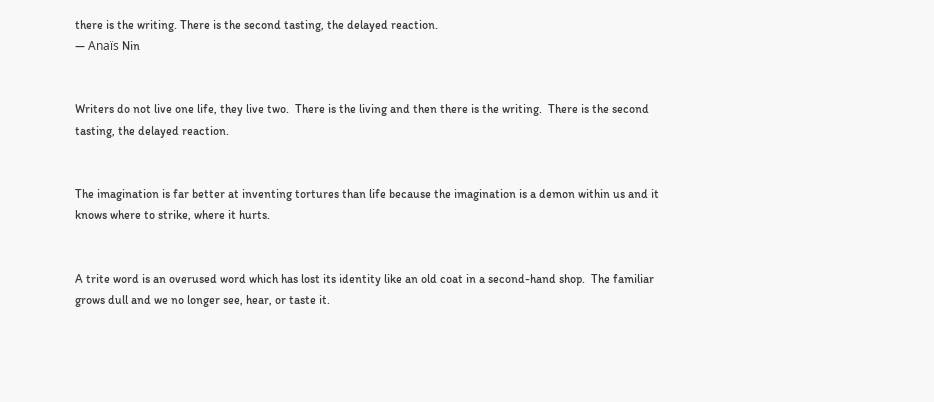there is the writing. There is the second tasting, the delayed reaction.
— Anaïs Nin


Writers do not live one life, they live two.  There is the living and then there is the writing.  There is the second tasting, the delayed reaction.


The imagination is far better at inventing tortures than life because the imagination is a demon within us and it knows where to strike, where it hurts.


A trite word is an overused word which has lost its identity like an old coat in a second-hand shop.  The familiar grows dull and we no longer see, hear, or taste it.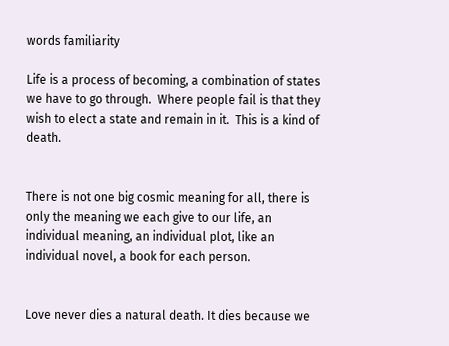words familiarity

Life is a process of becoming, a combination of states we have to go through.  Where people fail is that they wish to elect a state and remain in it.  This is a kind of death.


There is not one big cosmic meaning for all, there is only the meaning we each give to our life, an individual meaning, an individual plot, like an individual novel, a book for each person.


Love never dies a natural death. It dies because we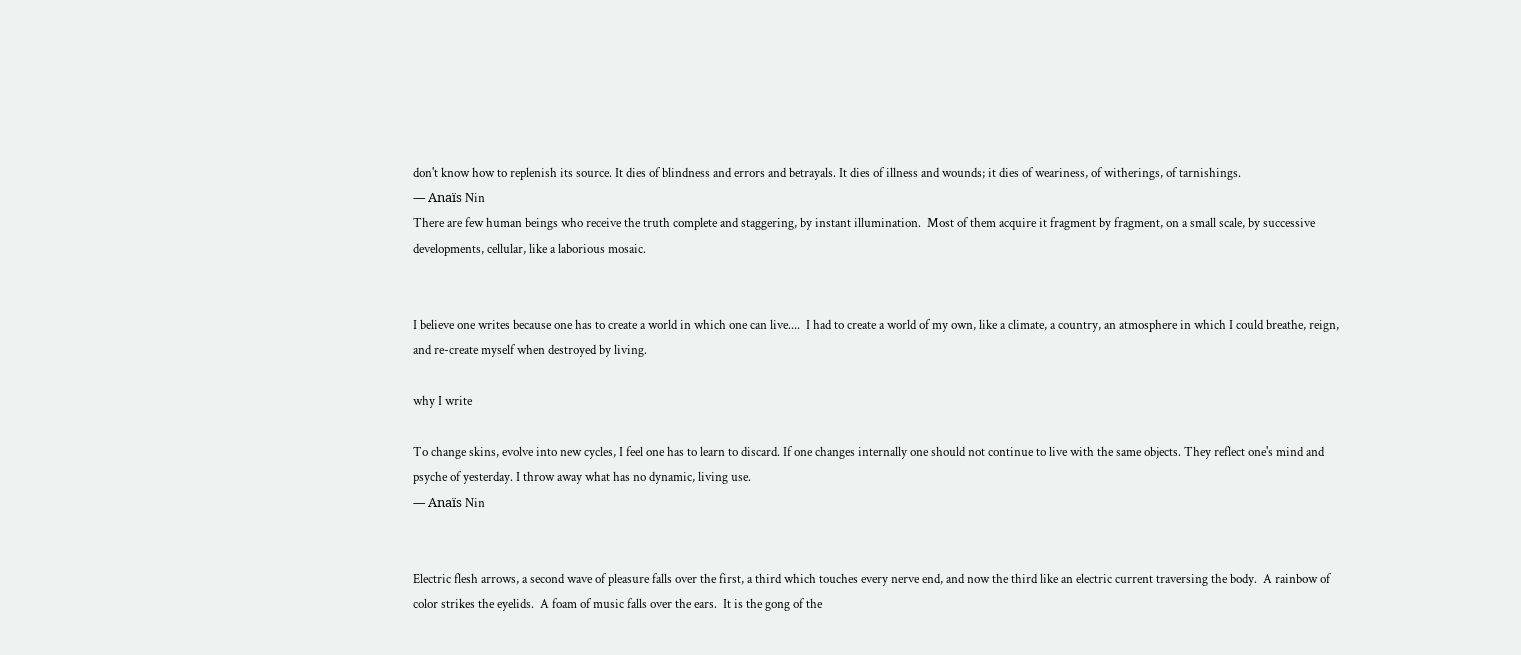don't know how to replenish its source. It dies of blindness and errors and betrayals. It dies of illness and wounds; it dies of weariness, of witherings, of tarnishings.
— Anaïs Nin
There are few human beings who receive the truth complete and staggering, by instant illumination.  Most of them acquire it fragment by fragment, on a small scale, by successive developments, cellular, like a laborious mosaic.


I believe one writes because one has to create a world in which one can live....  I had to create a world of my own, like a climate, a country, an atmosphere in which I could breathe, reign, and re-create myself when destroyed by living.

why I write

To change skins, evolve into new cycles, I feel one has to learn to discard. If one changes internally one should not continue to live with the same objects. They reflect one's mind and psyche of yesterday. I throw away what has no dynamic, living use.
— Anaïs Nin


Electric flesh arrows, a second wave of pleasure falls over the first, a third which touches every nerve end, and now the third like an electric current traversing the body.  A rainbow of color strikes the eyelids.  A foam of music falls over the ears.  It is the gong of the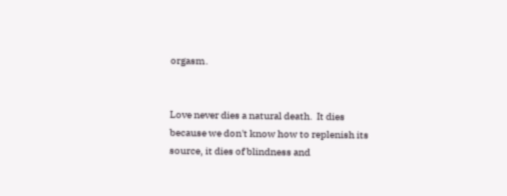orgasm.


Love never dies a natural death.  It dies because we don't know how to replenish its source, it dies of blindness and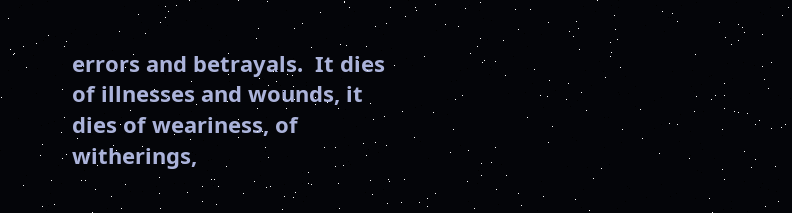errors and betrayals.  It dies of illnesses and wounds, it dies of weariness, of witherings,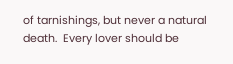of tarnishings, but never a natural death.  Every lover should be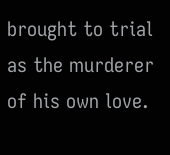brought to trial as the murderer of his own love.